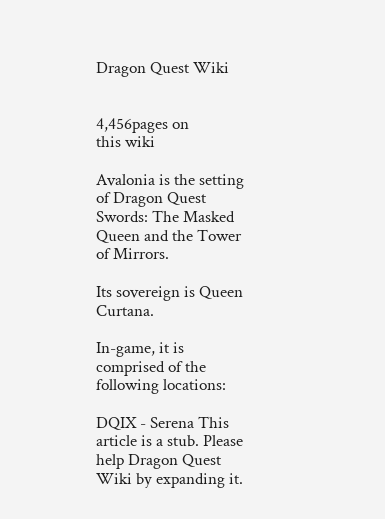Dragon Quest Wiki


4,456pages on
this wiki

Avalonia is the setting of Dragon Quest Swords: The Masked Queen and the Tower of Mirrors.

Its sovereign is Queen Curtana.

In-game, it is comprised of the following locations:

DQIX - Serena This article is a stub. Please help Dragon Quest Wiki by expanding it.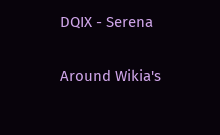DQIX - Serena

Around Wikia's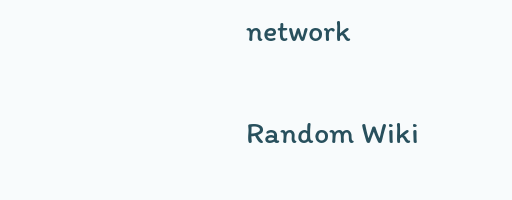network

Random Wiki